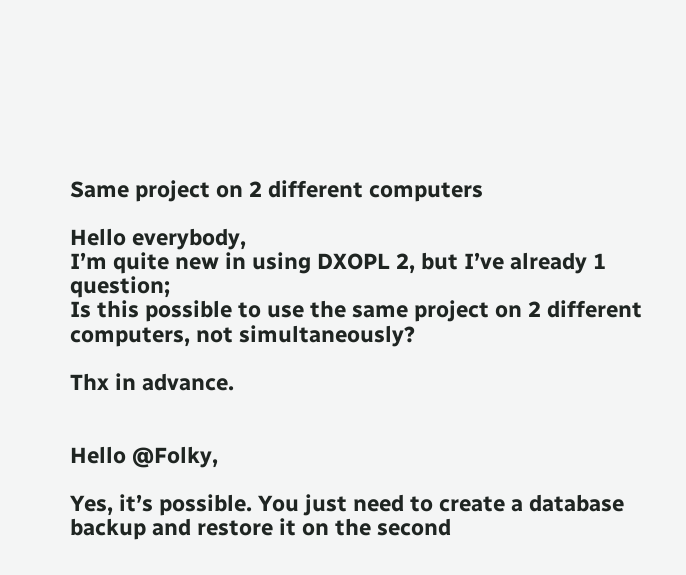Same project on 2 different computers

Hello everybody,
I’m quite new in using DXOPL 2, but I’ve already 1 question;
Is this possible to use the same project on 2 different computers, not simultaneously?

Thx in advance.


Hello @Folky,

Yes, it’s possible. You just need to create a database backup and restore it on the second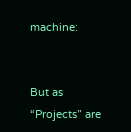machine:


But as “Projects” are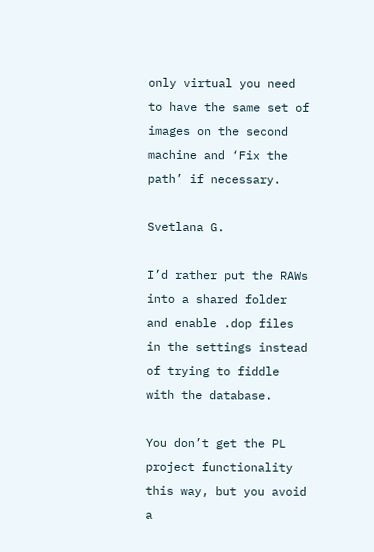only virtual you need to have the same set of images on the second machine and ‘Fix the path’ if necessary.

Svetlana G.

I’d rather put the RAWs into a shared folder and enable .dop files in the settings instead of trying to fiddle with the database.

You don’t get the PL project functionality this way, but you avoid a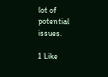lot of potential issues.

1 Like